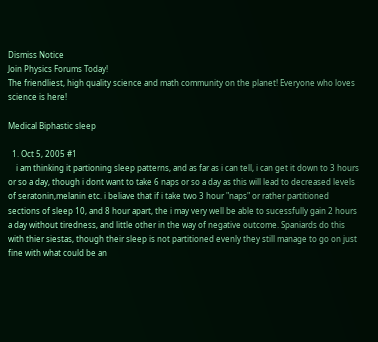Dismiss Notice
Join Physics Forums Today!
The friendliest, high quality science and math community on the planet! Everyone who loves science is here!

Medical Biphastic sleep

  1. Oct 5, 2005 #1
    i am thinking it partioning sleep patterns, and as far as i can tell, i can get it down to 3 hours or so a day, though i dont want to take 6 naps or so a day as this will lead to decreased levels of seratonin,melanin etc. i beliave that if i take two 3 hour "naps" or rather partitioned sections of sleep 10, and 8 hour apart, the i may very well be able to sucessfully gain 2 hours a day without tiredness, and little other in the way of negative outcome. Spaniards do this with thier siestas, though their sleep is not partitioned evenly they still manage to go on just fine with what could be an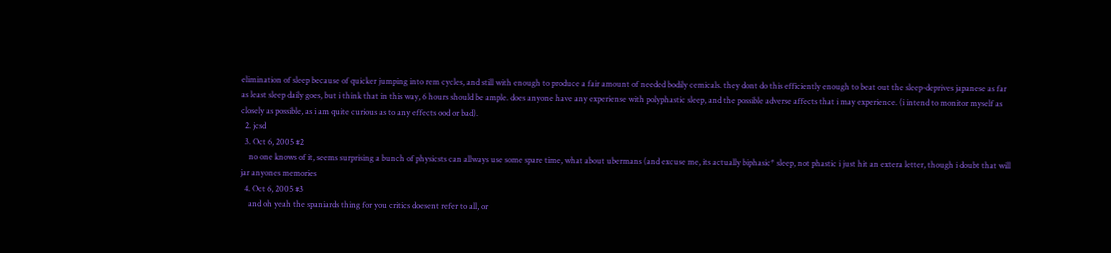elimination of sleep because of quicker jumping into rem cycles, and still with enough to produce a fair amount of needed bodily cemicals. they dont do this efficiently enough to beat out the sleep-deprives japanese as far as least sleep daily goes, but i think that in this way, 6 hours should be ample. does anyone have any experiense with polyphastic sleep, and the possible adverse affects that i may experience. (i intend to monitor myself as closely as possible, as i am quite curious as to any effects ood or bad).
  2. jcsd
  3. Oct 6, 2005 #2
    no one knows of it, seems surprising a bunch of physicsts can allways use some spare time, what about ubermans (and excuse me, its actually biphasic* sleep, not phastic i just hit an extera letter, though i doubt that will jar anyones memories
  4. Oct 6, 2005 #3
    and oh yeah the spaniards thing for you critics doesent refer to all, or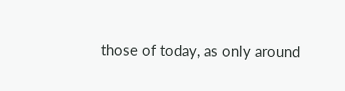those of today, as only around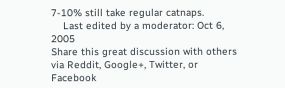7-10% still take regular catnaps.
    Last edited by a moderator: Oct 6, 2005
Share this great discussion with others via Reddit, Google+, Twitter, or Facebook